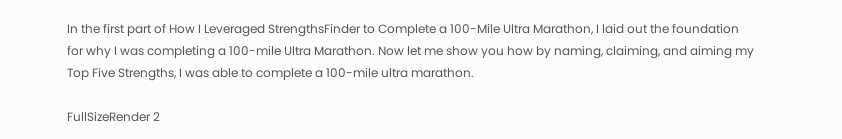In the first part of How I Leveraged StrengthsFinder to Complete a 100-Mile Ultra Marathon, I laid out the foundation for why I was completing a 100-mile Ultra Marathon. Now let me show you how by naming, claiming, and aiming my Top Five Strengths, I was able to complete a 100-mile ultra marathon.

FullSizeRender 2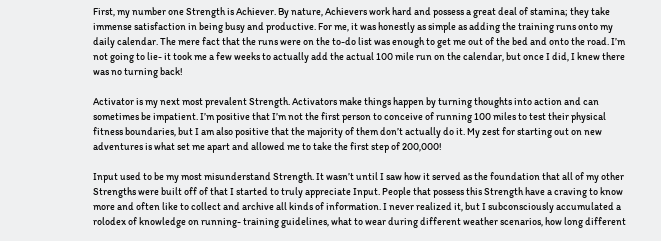First, my number one Strength is Achiever. By nature, Achievers work hard and possess a great deal of stamina; they take immense satisfaction in being busy and productive. For me, it was honestly as simple as adding the training runs onto my daily calendar. The mere fact that the runs were on the to-do list was enough to get me out of the bed and onto the road. I’m not going to lie- it took me a few weeks to actually add the actual 100 mile run on the calendar, but once I did, I knew there was no turning back!

Activator is my next most prevalent Strength. Activators make things happen by turning thoughts into action and can sometimes be impatient. I’m positive that I’m not the first person to conceive of running 100 miles to test their physical fitness boundaries, but I am also positive that the majority of them don’t actually do it. My zest for starting out on new adventures is what set me apart and allowed me to take the first step of 200,000!

Input used to be my most misunderstand Strength. It wasn’t until I saw how it served as the foundation that all of my other Strengths were built off of that I started to truly appreciate Input. People that possess this Strength have a craving to know more and often like to collect and archive all kinds of information. I never realized it, but I subconsciously accumulated a rolodex of knowledge on running- training guidelines, what to wear during different weather scenarios, how long different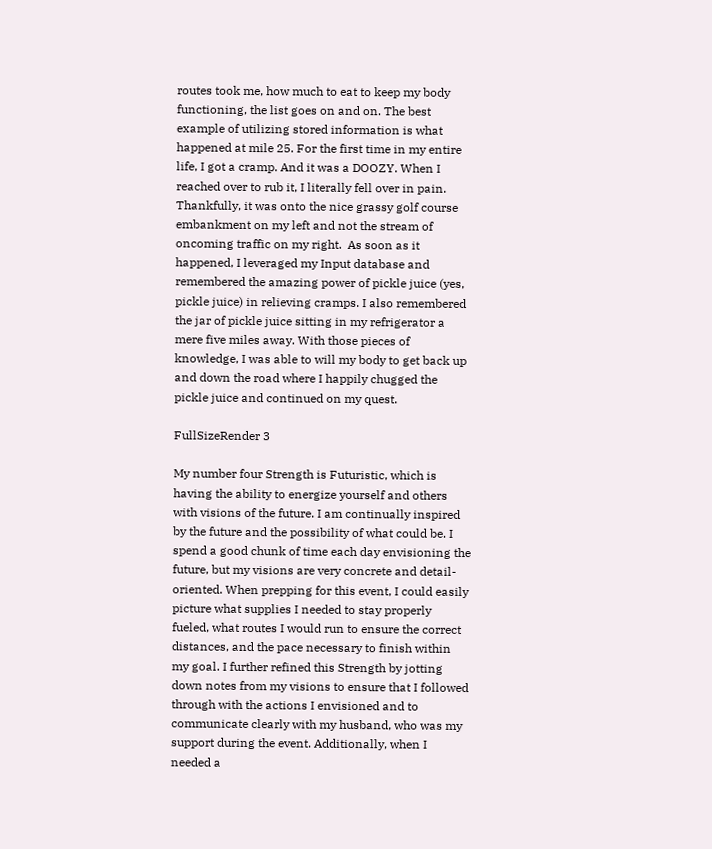routes took me, how much to eat to keep my body functioning, the list goes on and on. The best example of utilizing stored information is what happened at mile 25. For the first time in my entire life, I got a cramp. And it was a DOOZY. When I reached over to rub it, I literally fell over in pain. Thankfully, it was onto the nice grassy golf course embankment on my left and not the stream of oncoming traffic on my right.  As soon as it happened, I leveraged my Input database and remembered the amazing power of pickle juice (yes, pickle juice) in relieving cramps. I also remembered the jar of pickle juice sitting in my refrigerator a mere five miles away. With those pieces of knowledge, I was able to will my body to get back up and down the road where I happily chugged the pickle juice and continued on my quest.

FullSizeRender 3

My number four Strength is Futuristic, which is having the ability to energize yourself and others with visions of the future. I am continually inspired by the future and the possibility of what could be. I spend a good chunk of time each day envisioning the future, but my visions are very concrete and detail-oriented. When prepping for this event, I could easily picture what supplies I needed to stay properly fueled, what routes I would run to ensure the correct distances, and the pace necessary to finish within my goal. I further refined this Strength by jotting down notes from my visions to ensure that I followed through with the actions I envisioned and to communicate clearly with my husband, who was my support during the event. Additionally, when I needed a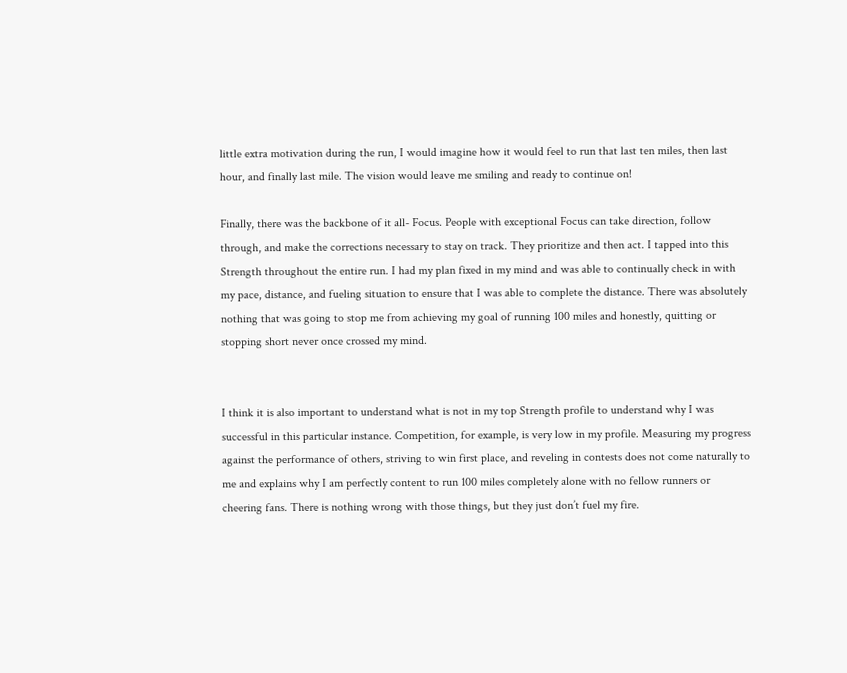little extra motivation during the run, I would imagine how it would feel to run that last ten miles, then last hour, and finally last mile. The vision would leave me smiling and ready to continue on!

Finally, there was the backbone of it all- Focus. People with exceptional Focus can take direction, follow through, and make the corrections necessary to stay on track. They prioritize and then act. I tapped into this Strength throughout the entire run. I had my plan fixed in my mind and was able to continually check in with my pace, distance, and fueling situation to ensure that I was able to complete the distance. There was absolutely nothing that was going to stop me from achieving my goal of running 100 miles and honestly, quitting or stopping short never once crossed my mind.


I think it is also important to understand what is not in my top Strength profile to understand why I was successful in this particular instance. Competition, for example, is very low in my profile. Measuring my progress against the performance of others, striving to win first place, and reveling in contests does not come naturally to me and explains why I am perfectly content to run 100 miles completely alone with no fellow runners or cheering fans. There is nothing wrong with those things, but they just don’t fuel my fire.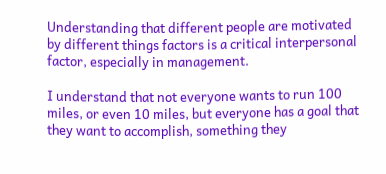Understanding that different people are motivated by different things factors is a critical interpersonal factor, especially in management.

I understand that not everyone wants to run 100 miles, or even 10 miles, but everyone has a goal that they want to accomplish, something they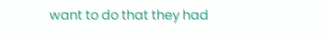want to do that they had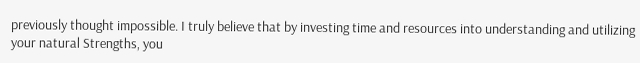previously thought impossible. I truly believe that by investing time and resources into understanding and utilizing your natural Strengths, you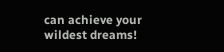can achieve your wildest dreams!